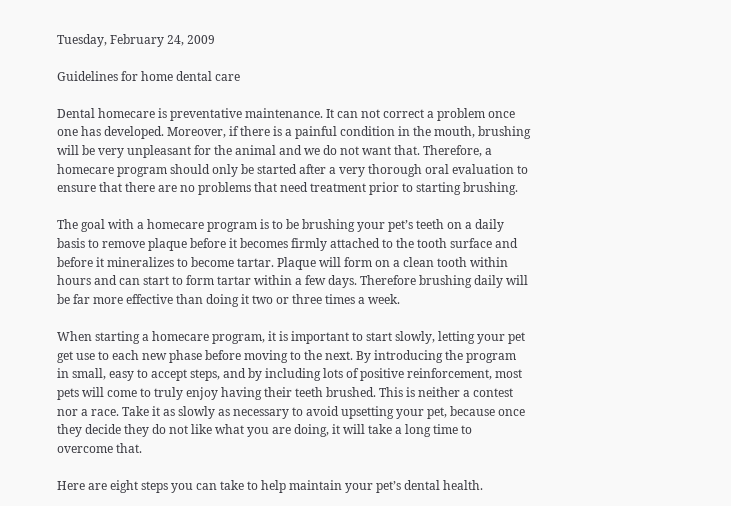Tuesday, February 24, 2009

Guidelines for home dental care

Dental homecare is preventative maintenance. It can not correct a problem once one has developed. Moreover, if there is a painful condition in the mouth, brushing will be very unpleasant for the animal and we do not want that. Therefore, a homecare program should only be started after a very thorough oral evaluation to ensure that there are no problems that need treatment prior to starting brushing.

The goal with a homecare program is to be brushing your pet’s teeth on a daily basis to remove plaque before it becomes firmly attached to the tooth surface and before it mineralizes to become tartar. Plaque will form on a clean tooth within hours and can start to form tartar within a few days. Therefore brushing daily will be far more effective than doing it two or three times a week.

When starting a homecare program, it is important to start slowly, letting your pet get use to each new phase before moving to the next. By introducing the program in small, easy to accept steps, and by including lots of positive reinforcement, most pets will come to truly enjoy having their teeth brushed. This is neither a contest nor a race. Take it as slowly as necessary to avoid upsetting your pet, because once they decide they do not like what you are doing, it will take a long time to overcome that.

Here are eight steps you can take to help maintain your pet’s dental health.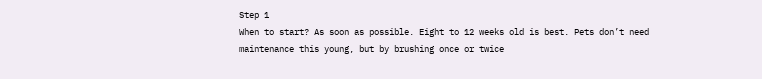Step 1
When to start? As soon as possible. Eight to 12 weeks old is best. Pets don’t need maintenance this young, but by brushing once or twice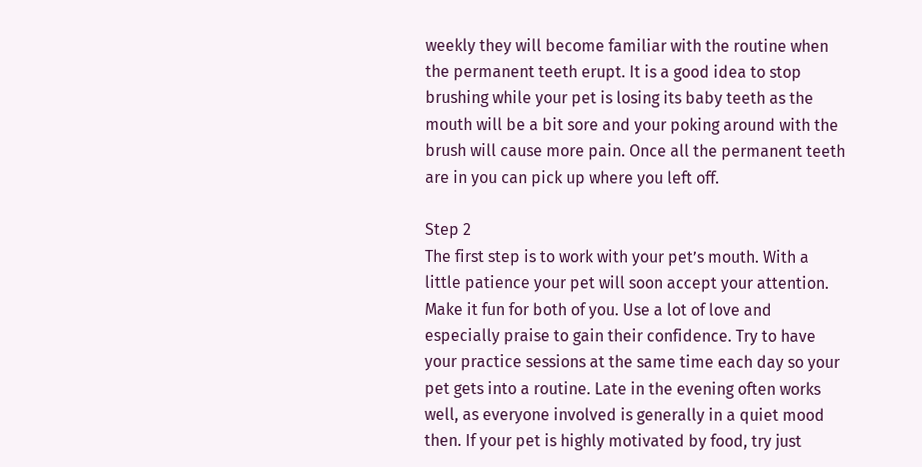weekly they will become familiar with the routine when the permanent teeth erupt. It is a good idea to stop brushing while your pet is losing its baby teeth as the mouth will be a bit sore and your poking around with the brush will cause more pain. Once all the permanent teeth are in you can pick up where you left off.

Step 2
The first step is to work with your pet’s mouth. With a little patience your pet will soon accept your attention. Make it fun for both of you. Use a lot of love and especially praise to gain their confidence. Try to have your practice sessions at the same time each day so your pet gets into a routine. Late in the evening often works well, as everyone involved is generally in a quiet mood then. If your pet is highly motivated by food, try just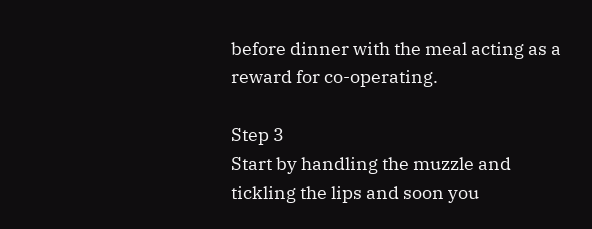before dinner with the meal acting as a reward for co-operating.

Step 3
Start by handling the muzzle and tickling the lips and soon you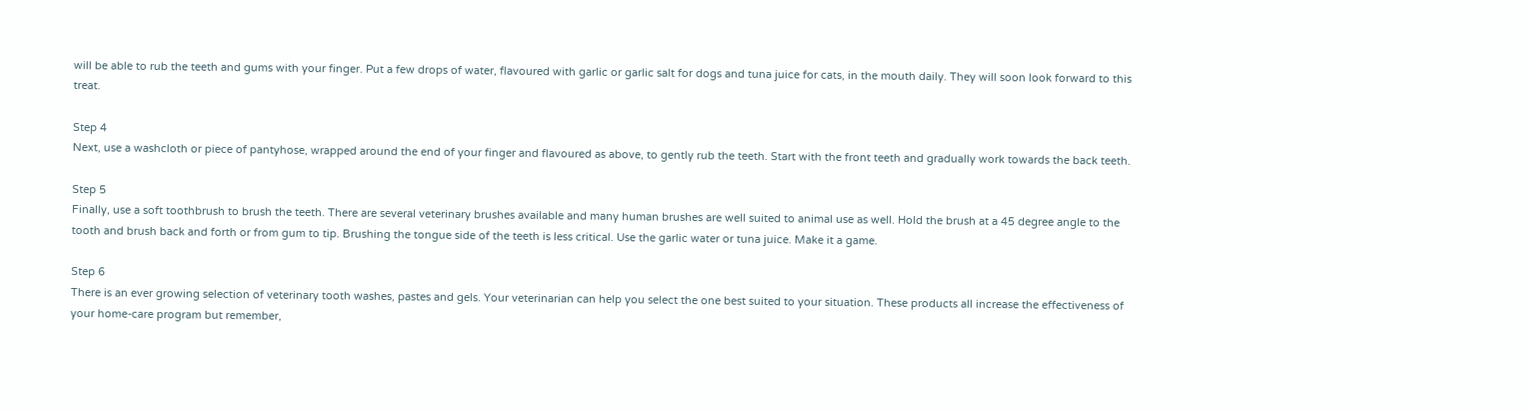will be able to rub the teeth and gums with your finger. Put a few drops of water, flavoured with garlic or garlic salt for dogs and tuna juice for cats, in the mouth daily. They will soon look forward to this treat.

Step 4
Next, use a washcloth or piece of pantyhose, wrapped around the end of your finger and flavoured as above, to gently rub the teeth. Start with the front teeth and gradually work towards the back teeth.

Step 5
Finally, use a soft toothbrush to brush the teeth. There are several veterinary brushes available and many human brushes are well suited to animal use as well. Hold the brush at a 45 degree angle to the tooth and brush back and forth or from gum to tip. Brushing the tongue side of the teeth is less critical. Use the garlic water or tuna juice. Make it a game.

Step 6
There is an ever growing selection of veterinary tooth washes, pastes and gels. Your veterinarian can help you select the one best suited to your situation. These products all increase the effectiveness of your home-care program but remember,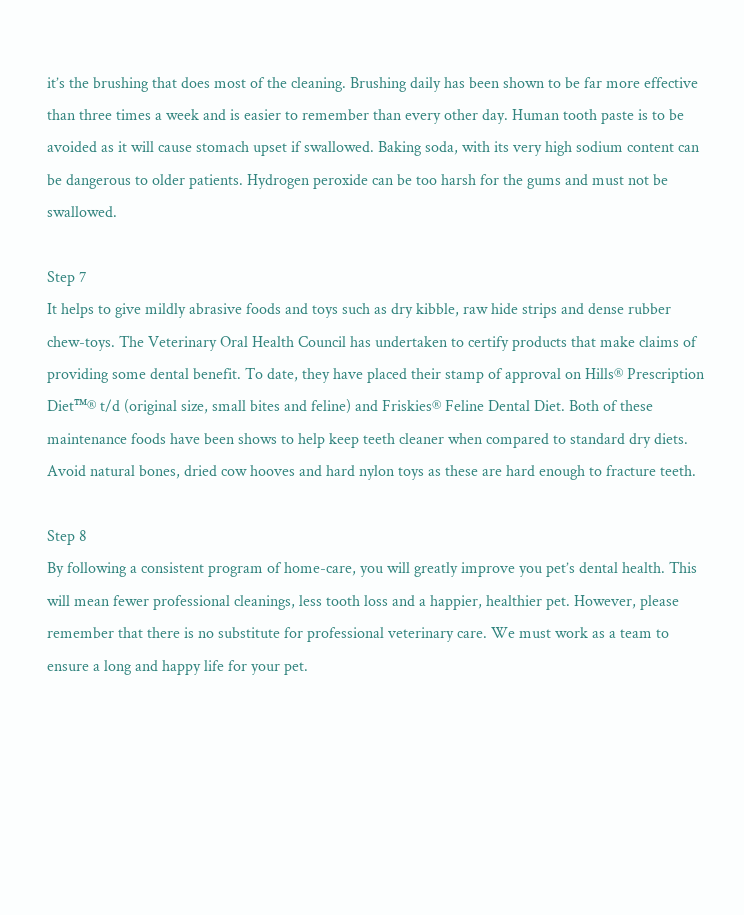it’s the brushing that does most of the cleaning. Brushing daily has been shown to be far more effective than three times a week and is easier to remember than every other day. Human tooth paste is to be avoided as it will cause stomach upset if swallowed. Baking soda, with its very high sodium content can be dangerous to older patients. Hydrogen peroxide can be too harsh for the gums and must not be swallowed.

Step 7
It helps to give mildly abrasive foods and toys such as dry kibble, raw hide strips and dense rubber chew-toys. The Veterinary Oral Health Council has undertaken to certify products that make claims of providing some dental benefit. To date, they have placed their stamp of approval on Hills® Prescription Diet™® t/d (original size, small bites and feline) and Friskies® Feline Dental Diet. Both of these maintenance foods have been shows to help keep teeth cleaner when compared to standard dry diets. Avoid natural bones, dried cow hooves and hard nylon toys as these are hard enough to fracture teeth.

Step 8
By following a consistent program of home-care, you will greatly improve you pet’s dental health. This will mean fewer professional cleanings, less tooth loss and a happier, healthier pet. However, please remember that there is no substitute for professional veterinary care. We must work as a team to ensure a long and happy life for your pet.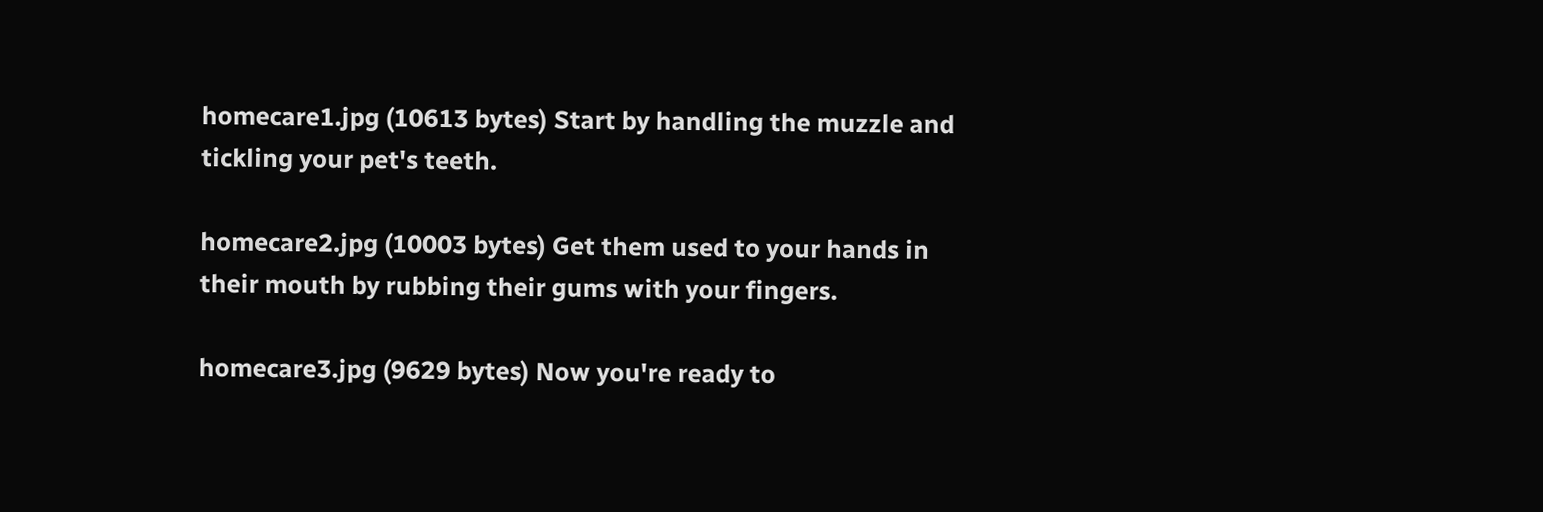homecare1.jpg (10613 bytes) Start by handling the muzzle and tickling your pet's teeth.

homecare2.jpg (10003 bytes) Get them used to your hands in their mouth by rubbing their gums with your fingers.

homecare3.jpg (9629 bytes) Now you're ready to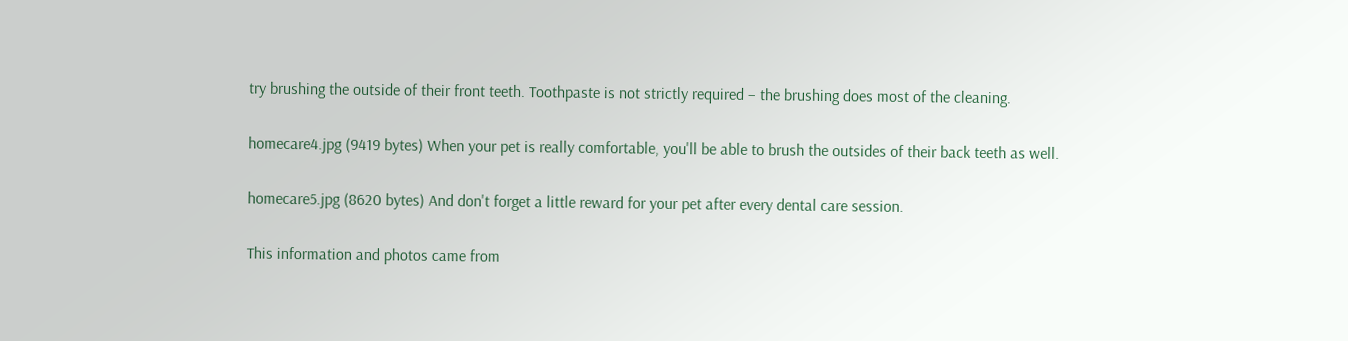try brushing the outside of their front teeth. Toothpaste is not strictly required – the brushing does most of the cleaning.

homecare4.jpg (9419 bytes) When your pet is really comfortable, you'll be able to brush the outsides of their back teeth as well.

homecare5.jpg (8620 bytes) And don't forget a little reward for your pet after every dental care session.

This information and photos came from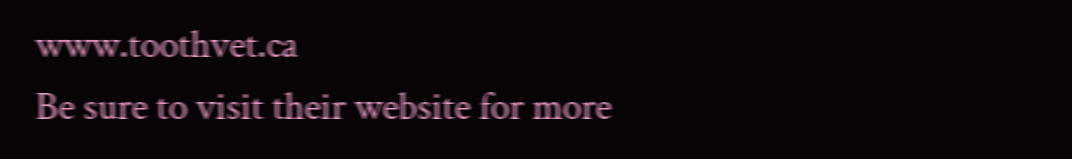www.toothvet.ca
Be sure to visit their website for more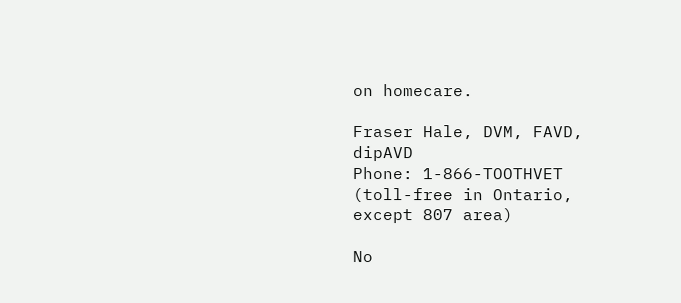on homecare.

Fraser Hale, DVM, FAVD, dipAVD
Phone: 1-866-TOOTHVET
(toll-free in Ontario, except 807 area)

No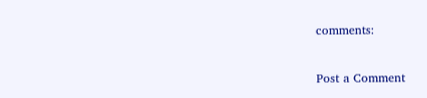comments:

Post a Comment